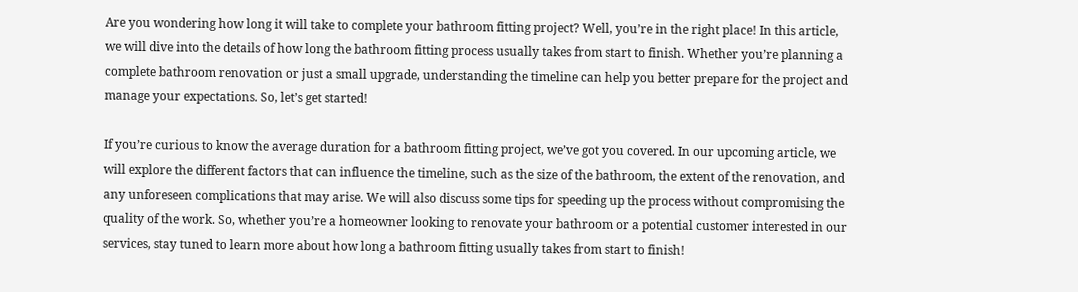Are you wondering how long it will take to complete your bathroom fitting project? Well, you’re in the right place! In this article, we will dive into the details of how long the bathroom fitting process usually takes from start to finish. Whether you’re planning a complete bathroom renovation or just a small upgrade, understanding the timeline can help you better prepare for the project and manage your expectations. So, let’s get started!

If you’re curious to know the average duration for a bathroom fitting project, we’ve got you covered. In our upcoming article, we will explore the different factors that can influence the timeline, such as the size of the bathroom, the extent of the renovation, and any unforeseen complications that may arise. We will also discuss some tips for speeding up the process without compromising the quality of the work. So, whether you’re a homeowner looking to renovate your bathroom or a potential customer interested in our services, stay tuned to learn more about how long a bathroom fitting usually takes from start to finish!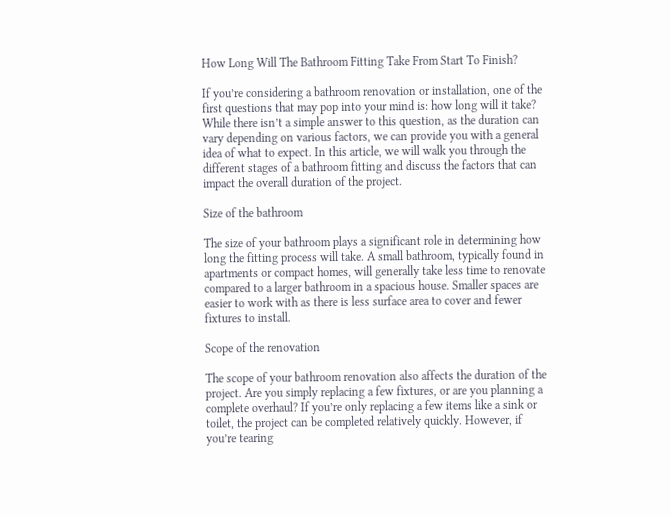How Long Will The Bathroom Fitting Take From Start To Finish?

If you’re considering a bathroom renovation or installation, one of the first questions that may pop into your mind is: how long will it take? While there isn’t a simple answer to this question, as the duration can vary depending on various factors, we can provide you with a general idea of what to expect. In this article, we will walk you through the different stages of a bathroom fitting and discuss the factors that can impact the overall duration of the project.

Size of the bathroom

The size of your bathroom plays a significant role in determining how long the fitting process will take. A small bathroom, typically found in apartments or compact homes, will generally take less time to renovate compared to a larger bathroom in a spacious house. Smaller spaces are easier to work with as there is less surface area to cover and fewer fixtures to install.

Scope of the renovation

The scope of your bathroom renovation also affects the duration of the project. Are you simply replacing a few fixtures, or are you planning a complete overhaul? If you’re only replacing a few items like a sink or toilet, the project can be completed relatively quickly. However, if you’re tearing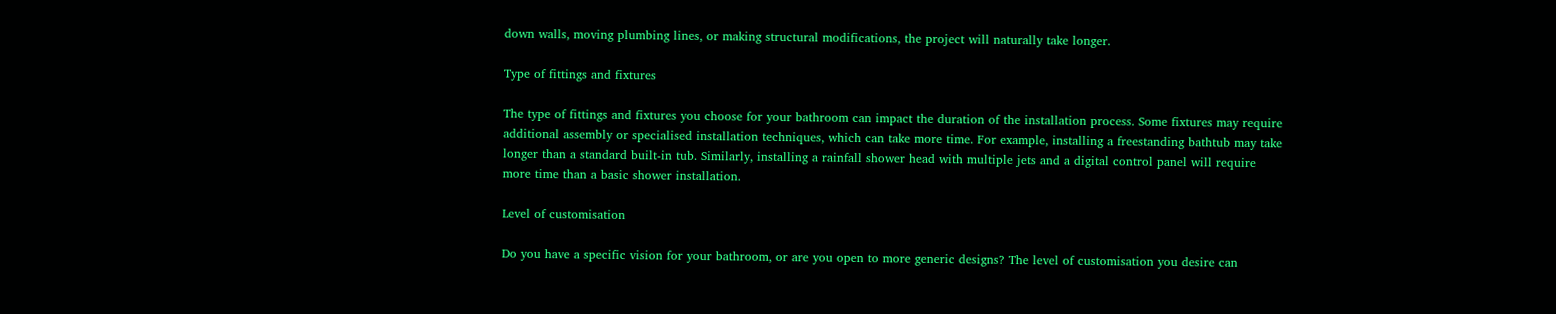down walls, moving plumbing lines, or making structural modifications, the project will naturally take longer.

Type of fittings and fixtures

The type of fittings and fixtures you choose for your bathroom can impact the duration of the installation process. Some fixtures may require additional assembly or specialised installation techniques, which can take more time. For example, installing a freestanding bathtub may take longer than a standard built-in tub. Similarly, installing a rainfall shower head with multiple jets and a digital control panel will require more time than a basic shower installation.

Level of customisation

Do you have a specific vision for your bathroom, or are you open to more generic designs? The level of customisation you desire can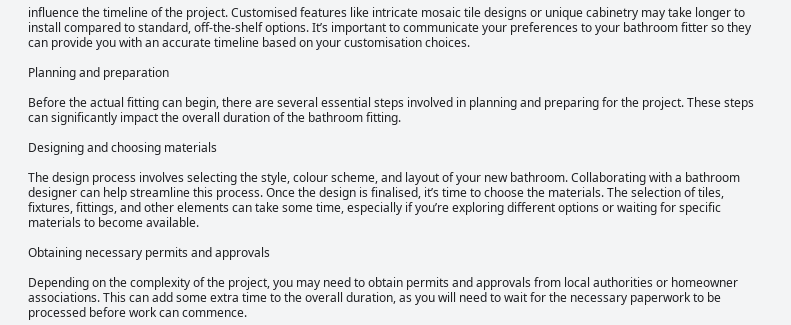influence the timeline of the project. Customised features like intricate mosaic tile designs or unique cabinetry may take longer to install compared to standard, off-the-shelf options. It’s important to communicate your preferences to your bathroom fitter so they can provide you with an accurate timeline based on your customisation choices.

Planning and preparation

Before the actual fitting can begin, there are several essential steps involved in planning and preparing for the project. These steps can significantly impact the overall duration of the bathroom fitting.

Designing and choosing materials

The design process involves selecting the style, colour scheme, and layout of your new bathroom. Collaborating with a bathroom designer can help streamline this process. Once the design is finalised, it’s time to choose the materials. The selection of tiles, fixtures, fittings, and other elements can take some time, especially if you’re exploring different options or waiting for specific materials to become available.

Obtaining necessary permits and approvals

Depending on the complexity of the project, you may need to obtain permits and approvals from local authorities or homeowner associations. This can add some extra time to the overall duration, as you will need to wait for the necessary paperwork to be processed before work can commence.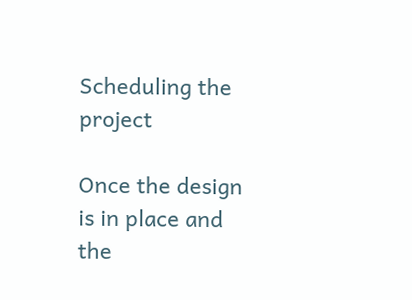Scheduling the project

Once the design is in place and the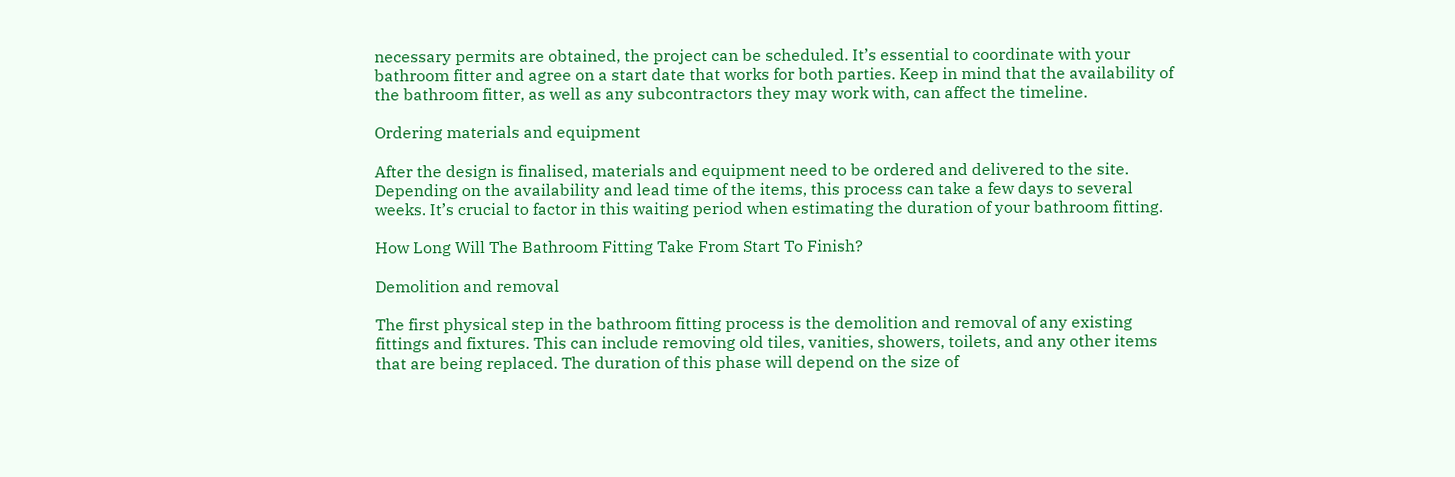necessary permits are obtained, the project can be scheduled. It’s essential to coordinate with your bathroom fitter and agree on a start date that works for both parties. Keep in mind that the availability of the bathroom fitter, as well as any subcontractors they may work with, can affect the timeline.

Ordering materials and equipment

After the design is finalised, materials and equipment need to be ordered and delivered to the site. Depending on the availability and lead time of the items, this process can take a few days to several weeks. It’s crucial to factor in this waiting period when estimating the duration of your bathroom fitting.

How Long Will The Bathroom Fitting Take From Start To Finish?

Demolition and removal

The first physical step in the bathroom fitting process is the demolition and removal of any existing fittings and fixtures. This can include removing old tiles, vanities, showers, toilets, and any other items that are being replaced. The duration of this phase will depend on the size of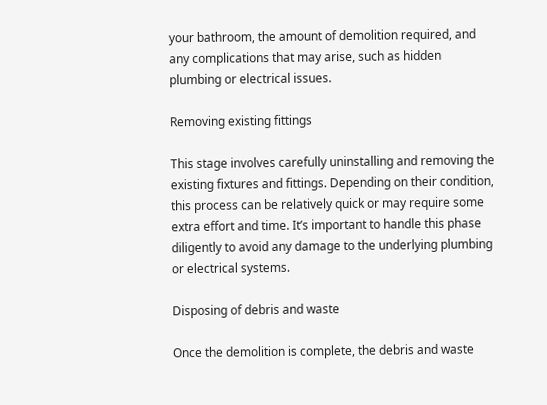your bathroom, the amount of demolition required, and any complications that may arise, such as hidden plumbing or electrical issues.

Removing existing fittings

This stage involves carefully uninstalling and removing the existing fixtures and fittings. Depending on their condition, this process can be relatively quick or may require some extra effort and time. It’s important to handle this phase diligently to avoid any damage to the underlying plumbing or electrical systems.

Disposing of debris and waste

Once the demolition is complete, the debris and waste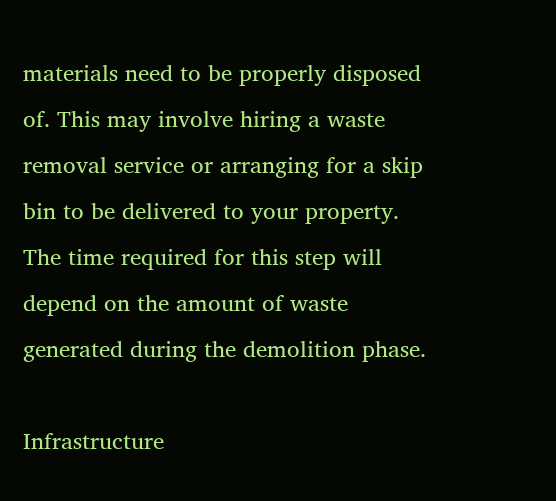materials need to be properly disposed of. This may involve hiring a waste removal service or arranging for a skip bin to be delivered to your property. The time required for this step will depend on the amount of waste generated during the demolition phase.

Infrastructure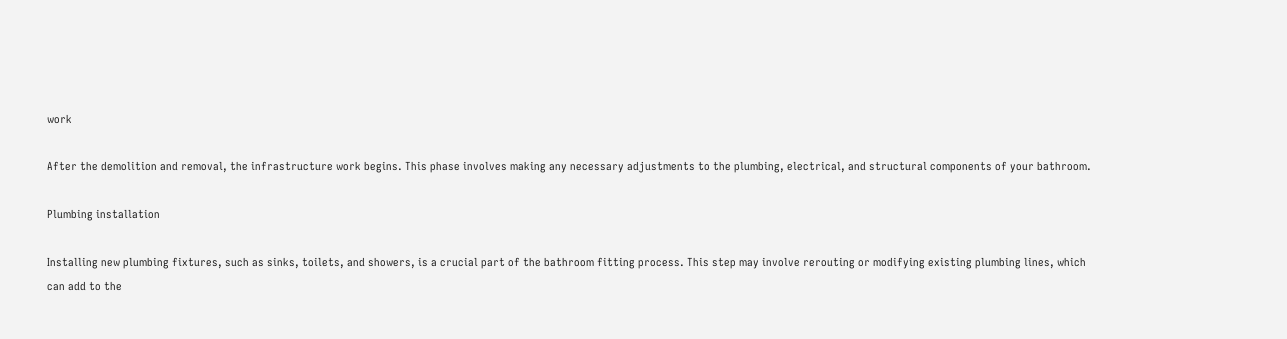work

After the demolition and removal, the infrastructure work begins. This phase involves making any necessary adjustments to the plumbing, electrical, and structural components of your bathroom.

Plumbing installation

Installing new plumbing fixtures, such as sinks, toilets, and showers, is a crucial part of the bathroom fitting process. This step may involve rerouting or modifying existing plumbing lines, which can add to the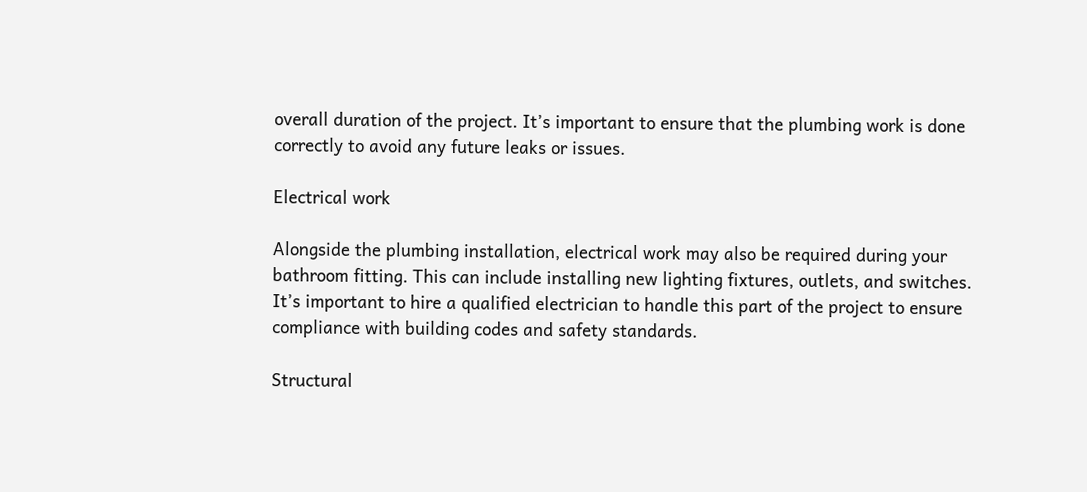overall duration of the project. It’s important to ensure that the plumbing work is done correctly to avoid any future leaks or issues.

Electrical work

Alongside the plumbing installation, electrical work may also be required during your bathroom fitting. This can include installing new lighting fixtures, outlets, and switches. It’s important to hire a qualified electrician to handle this part of the project to ensure compliance with building codes and safety standards.

Structural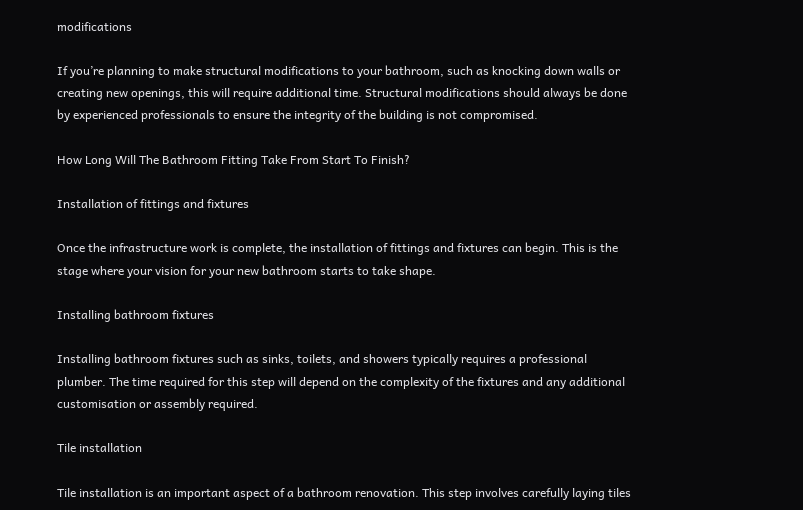modifications

If you’re planning to make structural modifications to your bathroom, such as knocking down walls or creating new openings, this will require additional time. Structural modifications should always be done by experienced professionals to ensure the integrity of the building is not compromised.

How Long Will The Bathroom Fitting Take From Start To Finish?

Installation of fittings and fixtures

Once the infrastructure work is complete, the installation of fittings and fixtures can begin. This is the stage where your vision for your new bathroom starts to take shape.

Installing bathroom fixtures

Installing bathroom fixtures such as sinks, toilets, and showers typically requires a professional plumber. The time required for this step will depend on the complexity of the fixtures and any additional customisation or assembly required.

Tile installation

Tile installation is an important aspect of a bathroom renovation. This step involves carefully laying tiles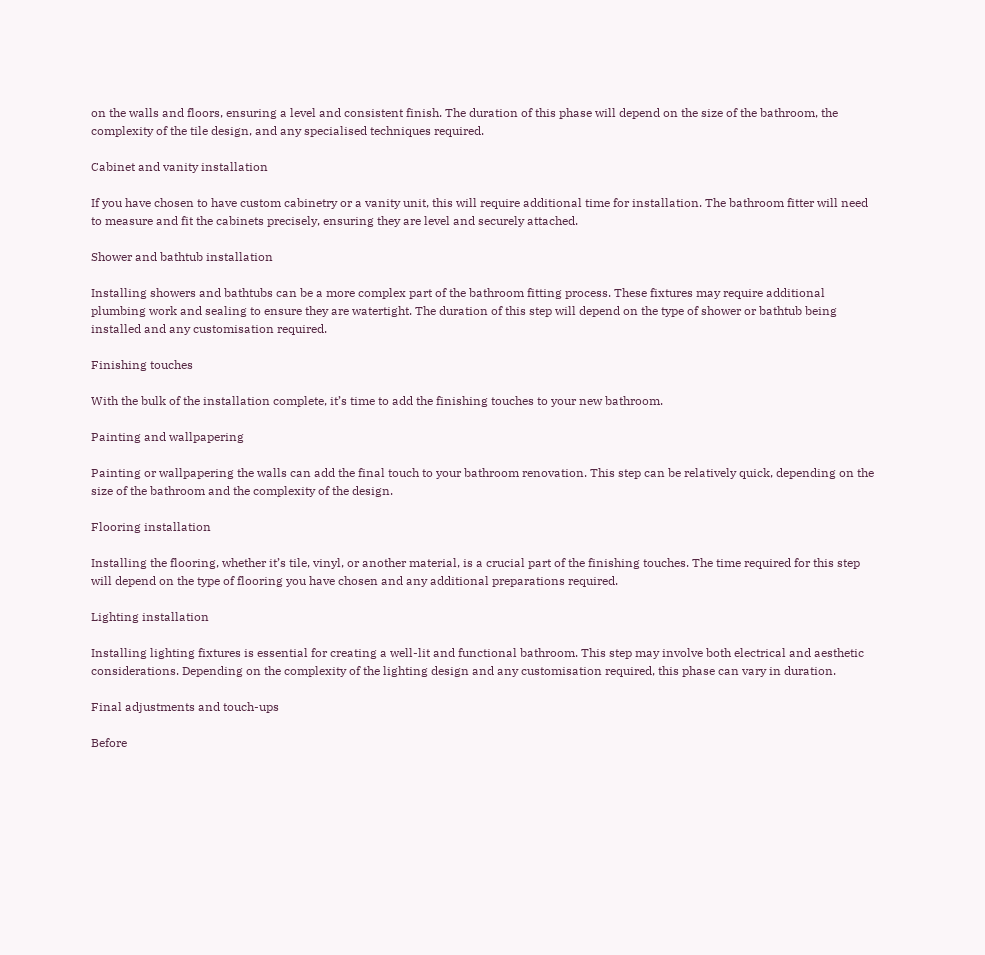on the walls and floors, ensuring a level and consistent finish. The duration of this phase will depend on the size of the bathroom, the complexity of the tile design, and any specialised techniques required.

Cabinet and vanity installation

If you have chosen to have custom cabinetry or a vanity unit, this will require additional time for installation. The bathroom fitter will need to measure and fit the cabinets precisely, ensuring they are level and securely attached.

Shower and bathtub installation

Installing showers and bathtubs can be a more complex part of the bathroom fitting process. These fixtures may require additional plumbing work and sealing to ensure they are watertight. The duration of this step will depend on the type of shower or bathtub being installed and any customisation required.

Finishing touches

With the bulk of the installation complete, it’s time to add the finishing touches to your new bathroom.

Painting and wallpapering

Painting or wallpapering the walls can add the final touch to your bathroom renovation. This step can be relatively quick, depending on the size of the bathroom and the complexity of the design.

Flooring installation

Installing the flooring, whether it’s tile, vinyl, or another material, is a crucial part of the finishing touches. The time required for this step will depend on the type of flooring you have chosen and any additional preparations required.

Lighting installation

Installing lighting fixtures is essential for creating a well-lit and functional bathroom. This step may involve both electrical and aesthetic considerations. Depending on the complexity of the lighting design and any customisation required, this phase can vary in duration.

Final adjustments and touch-ups

Before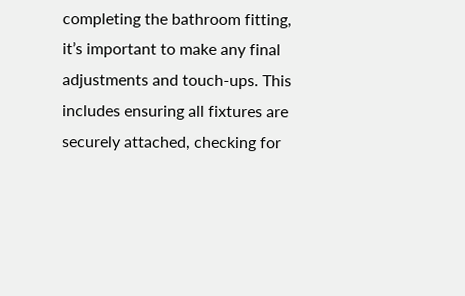completing the bathroom fitting, it’s important to make any final adjustments and touch-ups. This includes ensuring all fixtures are securely attached, checking for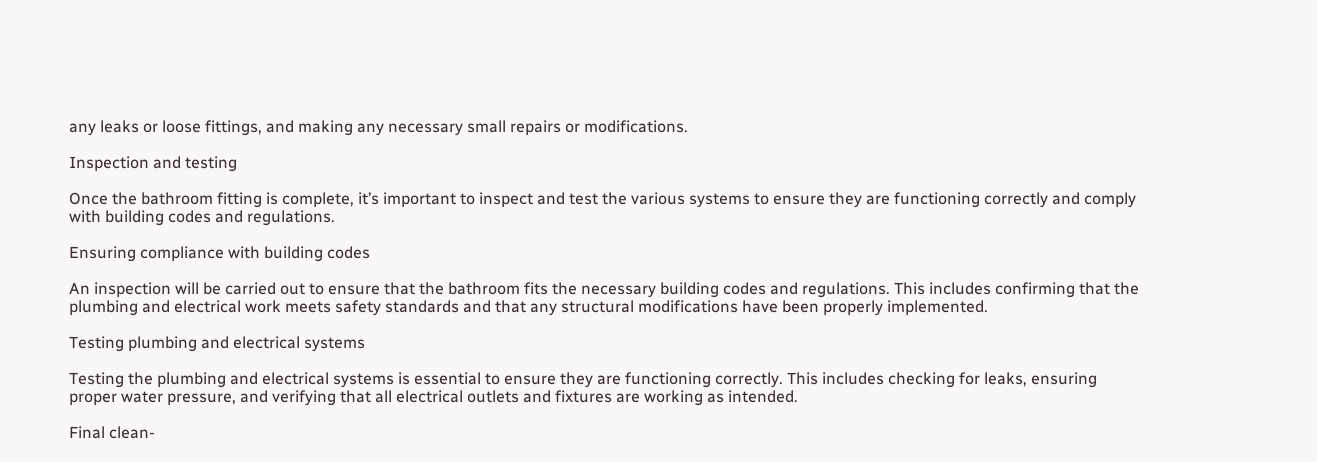any leaks or loose fittings, and making any necessary small repairs or modifications.

Inspection and testing

Once the bathroom fitting is complete, it’s important to inspect and test the various systems to ensure they are functioning correctly and comply with building codes and regulations.

Ensuring compliance with building codes

An inspection will be carried out to ensure that the bathroom fits the necessary building codes and regulations. This includes confirming that the plumbing and electrical work meets safety standards and that any structural modifications have been properly implemented.

Testing plumbing and electrical systems

Testing the plumbing and electrical systems is essential to ensure they are functioning correctly. This includes checking for leaks, ensuring proper water pressure, and verifying that all electrical outlets and fixtures are working as intended.

Final clean-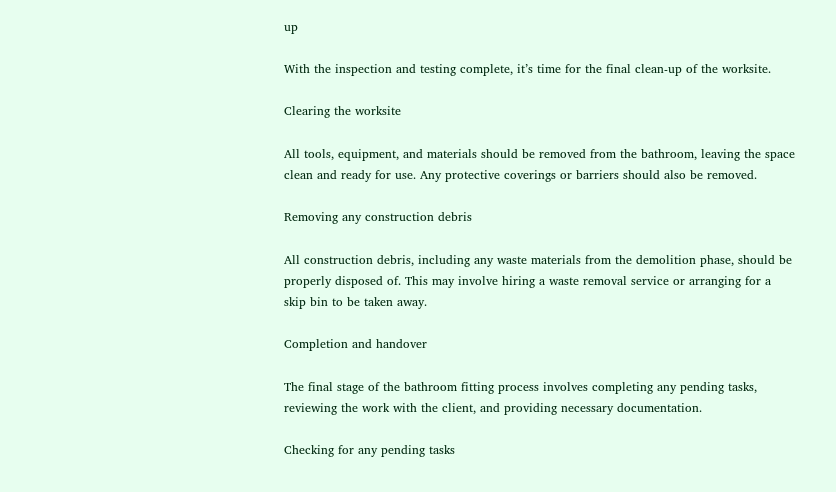up

With the inspection and testing complete, it’s time for the final clean-up of the worksite.

Clearing the worksite

All tools, equipment, and materials should be removed from the bathroom, leaving the space clean and ready for use. Any protective coverings or barriers should also be removed.

Removing any construction debris

All construction debris, including any waste materials from the demolition phase, should be properly disposed of. This may involve hiring a waste removal service or arranging for a skip bin to be taken away.

Completion and handover

The final stage of the bathroom fitting process involves completing any pending tasks, reviewing the work with the client, and providing necessary documentation.

Checking for any pending tasks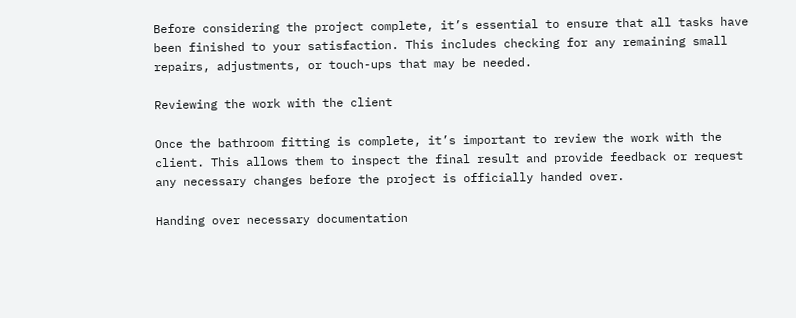Before considering the project complete, it’s essential to ensure that all tasks have been finished to your satisfaction. This includes checking for any remaining small repairs, adjustments, or touch-ups that may be needed.

Reviewing the work with the client

Once the bathroom fitting is complete, it’s important to review the work with the client. This allows them to inspect the final result and provide feedback or request any necessary changes before the project is officially handed over.

Handing over necessary documentation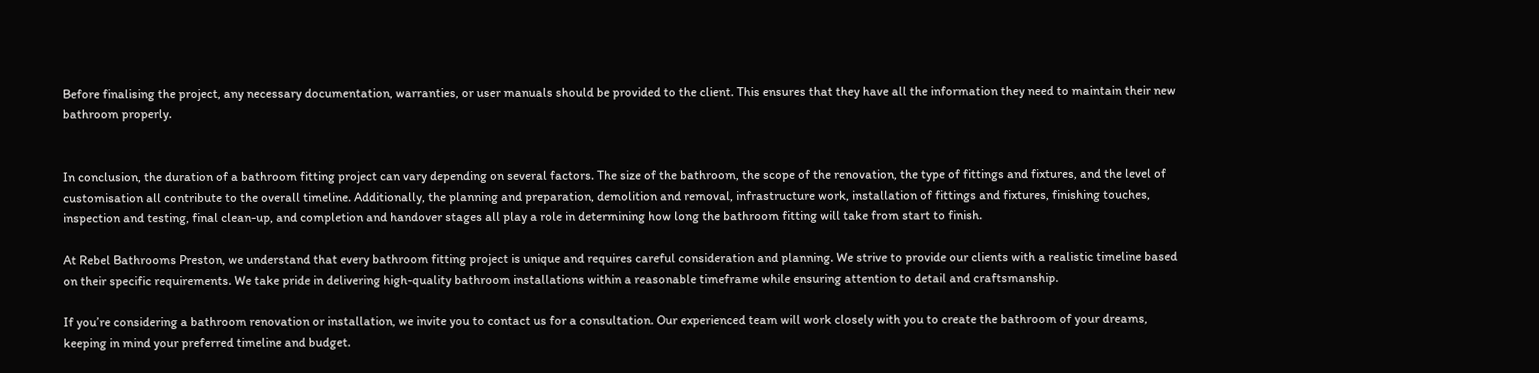Before finalising the project, any necessary documentation, warranties, or user manuals should be provided to the client. This ensures that they have all the information they need to maintain their new bathroom properly.


In conclusion, the duration of a bathroom fitting project can vary depending on several factors. The size of the bathroom, the scope of the renovation, the type of fittings and fixtures, and the level of customisation all contribute to the overall timeline. Additionally, the planning and preparation, demolition and removal, infrastructure work, installation of fittings and fixtures, finishing touches, inspection and testing, final clean-up, and completion and handover stages all play a role in determining how long the bathroom fitting will take from start to finish.

At Rebel Bathrooms Preston, we understand that every bathroom fitting project is unique and requires careful consideration and planning. We strive to provide our clients with a realistic timeline based on their specific requirements. We take pride in delivering high-quality bathroom installations within a reasonable timeframe while ensuring attention to detail and craftsmanship.

If you’re considering a bathroom renovation or installation, we invite you to contact us for a consultation. Our experienced team will work closely with you to create the bathroom of your dreams, keeping in mind your preferred timeline and budget.